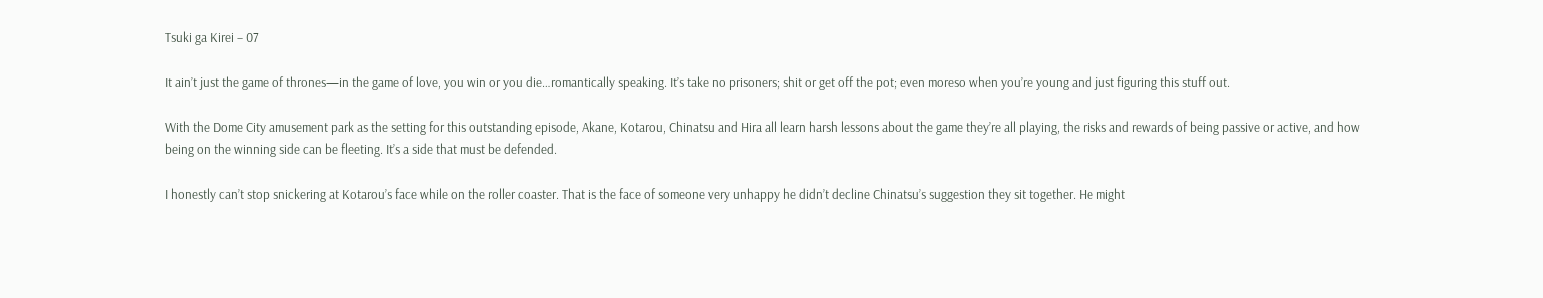Tsuki ga Kirei – 07

It ain’t just the game of thrones—in the game of love, you win or you die…romantically speaking. It’s take no prisoners; shit or get off the pot; even moreso when you’re young and just figuring this stuff out.

With the Dome City amusement park as the setting for this outstanding episode, Akane, Kotarou, Chinatsu and Hira all learn harsh lessons about the game they’re all playing, the risks and rewards of being passive or active, and how being on the winning side can be fleeting. It’s a side that must be defended.

I honestly can’t stop snickering at Kotarou’s face while on the roller coaster. That is the face of someone very unhappy he didn’t decline Chinatsu’s suggestion they sit together. He might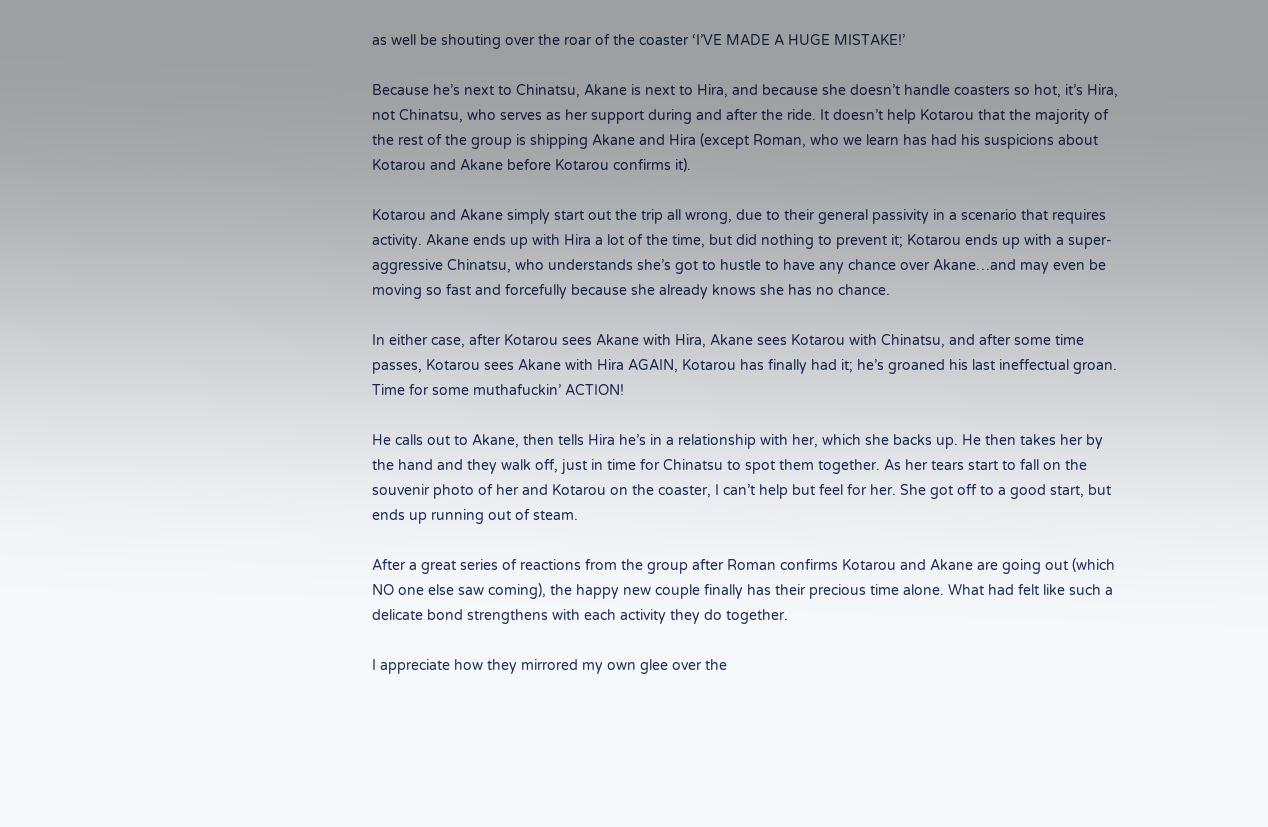as well be shouting over the roar of the coaster ‘I’VE MADE A HUGE MISTAKE!’

Because he’s next to Chinatsu, Akane is next to Hira, and because she doesn’t handle coasters so hot, it’s Hira, not Chinatsu, who serves as her support during and after the ride. It doesn’t help Kotarou that the majority of the rest of the group is shipping Akane and Hira (except Roman, who we learn has had his suspicions about Kotarou and Akane before Kotarou confirms it).

Kotarou and Akane simply start out the trip all wrong, due to their general passivity in a scenario that requires activity. Akane ends up with Hira a lot of the time, but did nothing to prevent it; Kotarou ends up with a super-aggressive Chinatsu, who understands she’s got to hustle to have any chance over Akane…and may even be moving so fast and forcefully because she already knows she has no chance.

In either case, after Kotarou sees Akane with Hira, Akane sees Kotarou with Chinatsu, and after some time passes, Kotarou sees Akane with Hira AGAIN, Kotarou has finally had it; he’s groaned his last ineffectual groan. Time for some muthafuckin’ ACTION!

He calls out to Akane, then tells Hira he’s in a relationship with her, which she backs up. He then takes her by the hand and they walk off, just in time for Chinatsu to spot them together. As her tears start to fall on the souvenir photo of her and Kotarou on the coaster, I can’t help but feel for her. She got off to a good start, but ends up running out of steam.

After a great series of reactions from the group after Roman confirms Kotarou and Akane are going out (which NO one else saw coming), the happy new couple finally has their precious time alone. What had felt like such a delicate bond strengthens with each activity they do together.

I appreciate how they mirrored my own glee over the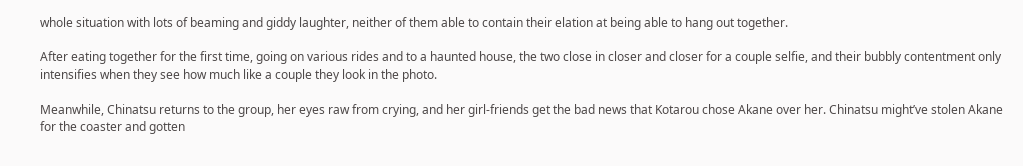whole situation with lots of beaming and giddy laughter, neither of them able to contain their elation at being able to hang out together.

After eating together for the first time, going on various rides and to a haunted house, the two close in closer and closer for a couple selfie, and their bubbly contentment only intensifies when they see how much like a couple they look in the photo.

Meanwhile, Chinatsu returns to the group, her eyes raw from crying, and her girl-friends get the bad news that Kotarou chose Akane over her. Chinatsu might’ve stolen Akane for the coaster and gotten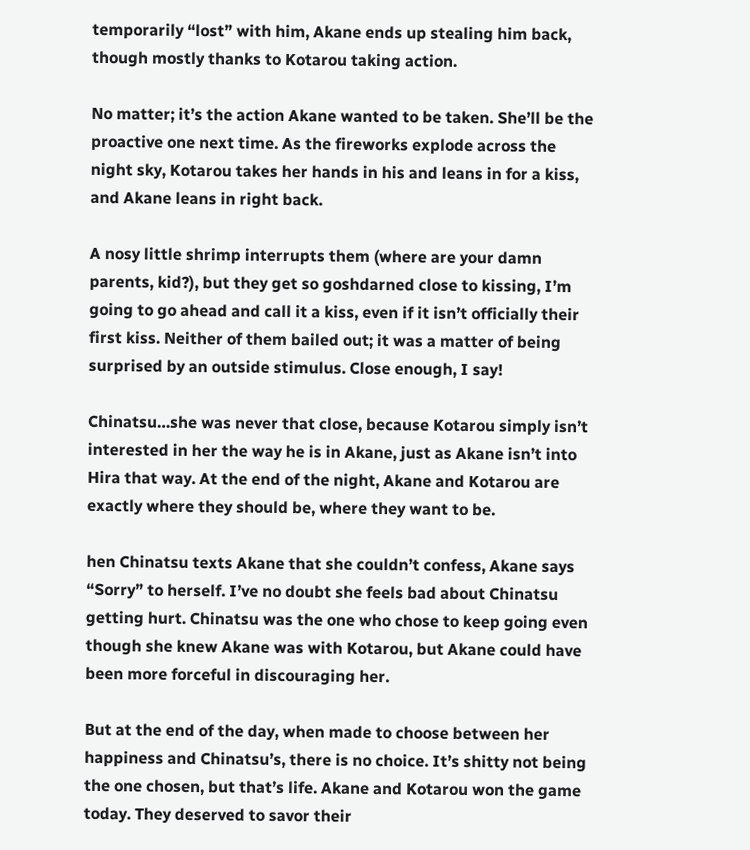temporarily “lost” with him, Akane ends up stealing him back, though mostly thanks to Kotarou taking action.

No matter; it’s the action Akane wanted to be taken. She’ll be the proactive one next time. As the fireworks explode across the night sky, Kotarou takes her hands in his and leans in for a kiss, and Akane leans in right back.

A nosy little shrimp interrupts them (where are your damn parents, kid?), but they get so goshdarned close to kissing, I’m going to go ahead and call it a kiss, even if it isn’t officially their first kiss. Neither of them bailed out; it was a matter of being surprised by an outside stimulus. Close enough, I say!

Chinatsu…she was never that close, because Kotarou simply isn’t interested in her the way he is in Akane, just as Akane isn’t into Hira that way. At the end of the night, Akane and Kotarou are exactly where they should be, where they want to be.

hen Chinatsu texts Akane that she couldn’t confess, Akane says “Sorry” to herself. I’ve no doubt she feels bad about Chinatsu getting hurt. Chinatsu was the one who chose to keep going even though she knew Akane was with Kotarou, but Akane could have been more forceful in discouraging her.

But at the end of the day, when made to choose between her happiness and Chinatsu’s, there is no choice. It’s shitty not being the one chosen, but that’s life. Akane and Kotarou won the game today. They deserved to savor their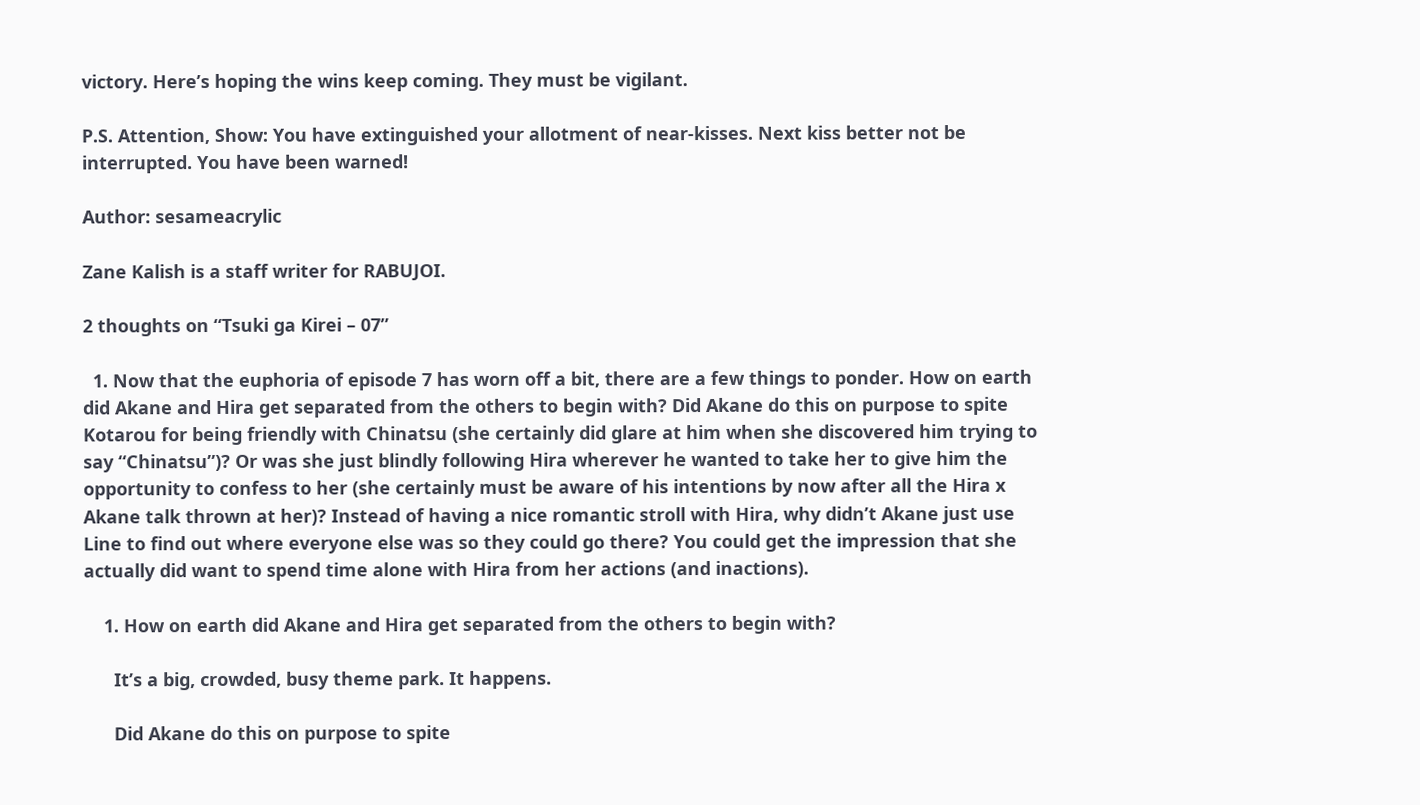victory. Here’s hoping the wins keep coming. They must be vigilant.

P.S. Attention, Show: You have extinguished your allotment of near-kisses. Next kiss better not be interrupted. You have been warned!

Author: sesameacrylic

Zane Kalish is a staff writer for RABUJOI.

2 thoughts on “Tsuki ga Kirei – 07”

  1. Now that the euphoria of episode 7 has worn off a bit, there are a few things to ponder. How on earth did Akane and Hira get separated from the others to begin with? Did Akane do this on purpose to spite Kotarou for being friendly with Chinatsu (she certainly did glare at him when she discovered him trying to say “Chinatsu”)? Or was she just blindly following Hira wherever he wanted to take her to give him the opportunity to confess to her (she certainly must be aware of his intentions by now after all the Hira x Akane talk thrown at her)? Instead of having a nice romantic stroll with Hira, why didn’t Akane just use Line to find out where everyone else was so they could go there? You could get the impression that she actually did want to spend time alone with Hira from her actions (and inactions).

    1. How on earth did Akane and Hira get separated from the others to begin with?

      It’s a big, crowded, busy theme park. It happens.

      Did Akane do this on purpose to spite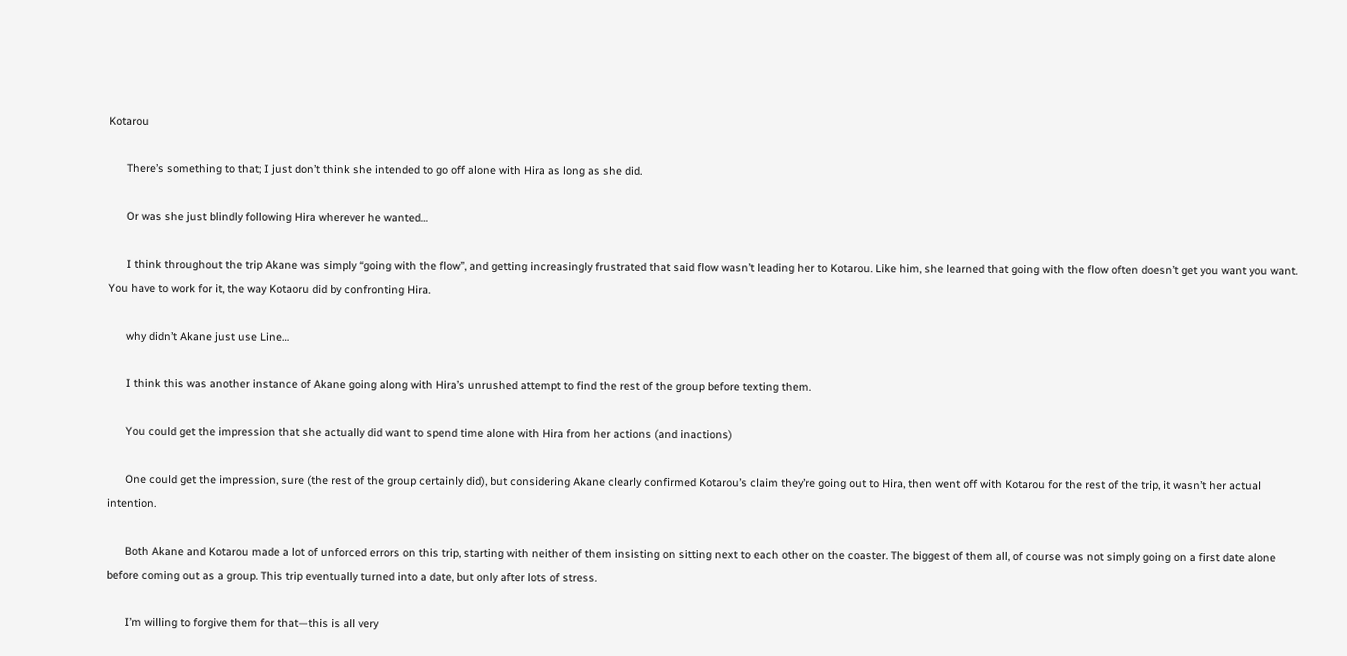Kotarou

      There’s something to that; I just don’t think she intended to go off alone with Hira as long as she did.

      Or was she just blindly following Hira wherever he wanted…

      I think throughout the trip Akane was simply “going with the flow”, and getting increasingly frustrated that said flow wasn’t leading her to Kotarou. Like him, she learned that going with the flow often doesn’t get you want you want. You have to work for it, the way Kotaoru did by confronting Hira.

      why didn’t Akane just use Line…

      I think this was another instance of Akane going along with Hira’s unrushed attempt to find the rest of the group before texting them.

      You could get the impression that she actually did want to spend time alone with Hira from her actions (and inactions)

      One could get the impression, sure (the rest of the group certainly did), but considering Akane clearly confirmed Kotarou’s claim they’re going out to Hira, then went off with Kotarou for the rest of the trip, it wasn’t her actual intention.

      Both Akane and Kotarou made a lot of unforced errors on this trip, starting with neither of them insisting on sitting next to each other on the coaster. The biggest of them all, of course was not simply going on a first date alone before coming out as a group. This trip eventually turned into a date, but only after lots of stress.

      I’m willing to forgive them for that—this is all very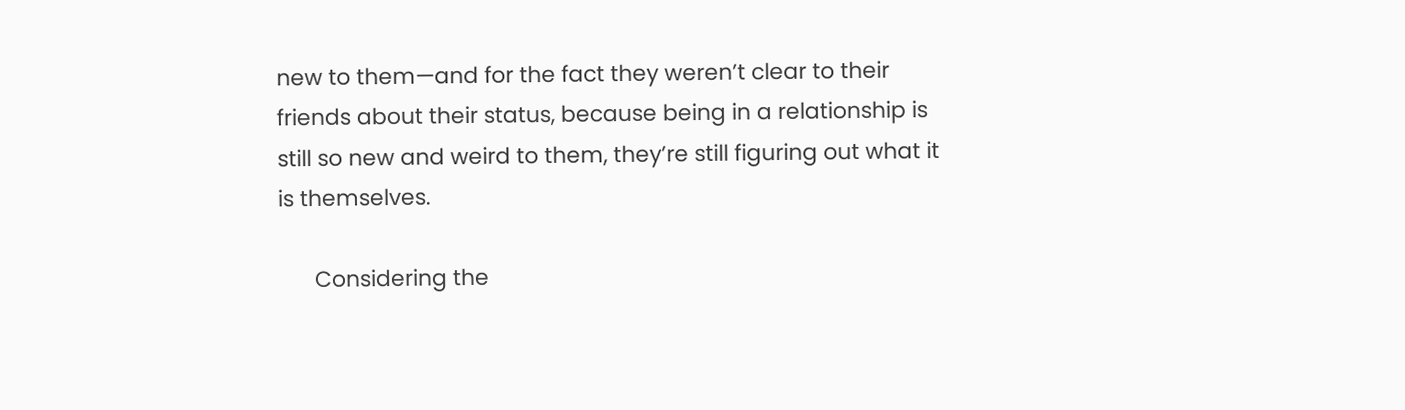new to them—and for the fact they weren’t clear to their friends about their status, because being in a relationship is still so new and weird to them, they’re still figuring out what it is themselves.

      Considering the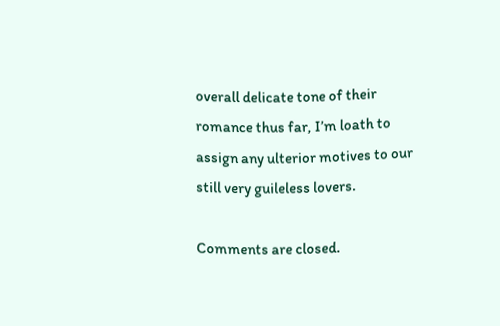overall delicate tone of their romance thus far, I’m loath to assign any ulterior motives to our still very guileless lovers.

Comments are closed.